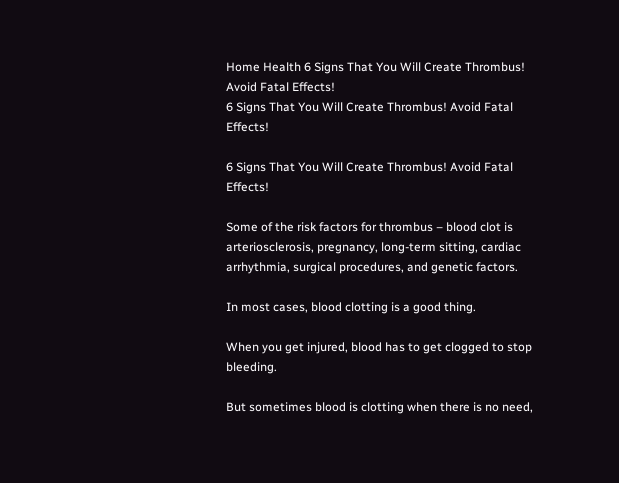Home Health 6 Signs That You Will Create Thrombus! Avoid Fatal Effects!
6 Signs That You Will Create Thrombus! Avoid Fatal Effects!

6 Signs That You Will Create Thrombus! Avoid Fatal Effects!

Some of the risk factors for thrombus – blood clot is arteriosclerosis, pregnancy, long-term sitting, cardiac arrhythmia, surgical procedures, and genetic factors.

In most cases, blood clotting is a good thing.

When you get injured, blood has to get clogged to stop bleeding.

But sometimes blood is clotting when there is no need,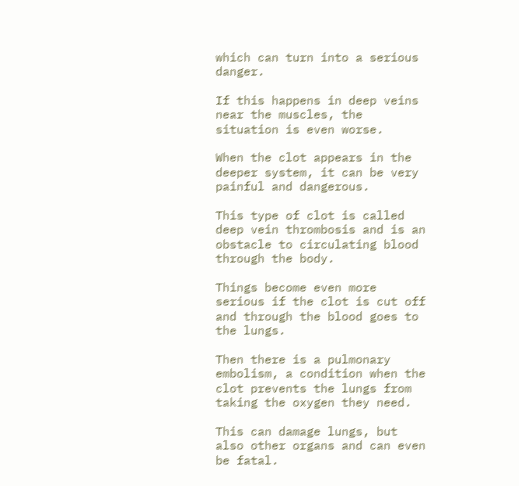which can turn into a serious danger.

If this happens in deep veins near the muscles, the situation is even worse.

When the clot appears in the deeper system, it can be very painful and dangerous.

This type of clot is called deep vein thrombosis and is an obstacle to circulating blood through the body.

Things become even more serious if the clot is cut off and through the blood goes to the lungs.

Then there is a pulmonary embolism, a condition when the clot prevents the lungs from taking the oxygen they need.

This can damage lungs, but also other organs and can even be fatal.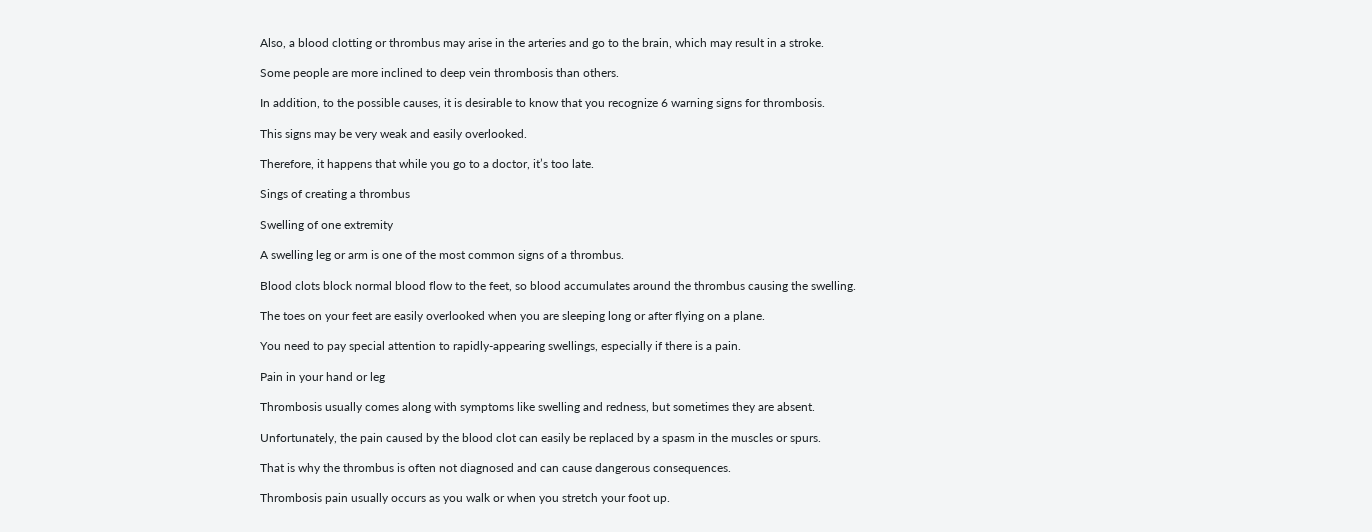Also, a blood clotting or thrombus may arise in the arteries and go to the brain, which may result in a stroke.

Some people are more inclined to deep vein thrombosis than others.

In addition, to the possible causes, it is desirable to know that you recognize 6 warning signs for thrombosis.

This signs may be very weak and easily overlooked.

Therefore, it happens that while you go to a doctor, it’s too late.

Sings of creating a thrombus

Swelling of one extremity

A swelling leg or arm is one of the most common signs of a thrombus.

Blood clots block normal blood flow to the feet, so blood accumulates around the thrombus causing the swelling.

The toes on your feet are easily overlooked when you are sleeping long or after flying on a plane.

You need to pay special attention to rapidly-appearing swellings, especially if there is a pain.

Pain in your hand or leg

Thrombosis usually comes along with symptoms like swelling and redness, but sometimes they are absent.

Unfortunately, the pain caused by the blood clot can easily be replaced by a spasm in the muscles or spurs.

That is why the thrombus is often not diagnosed and can cause dangerous consequences.

Thrombosis pain usually occurs as you walk or when you stretch your foot up.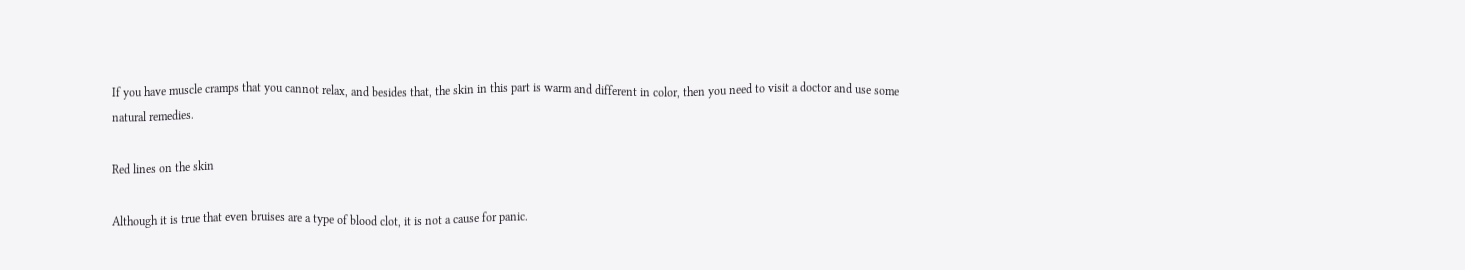If you have muscle cramps that you cannot relax, and besides that, the skin in this part is warm and different in color, then you need to visit a doctor and use some natural remedies.

Red lines on the skin

Although it is true that even bruises are a type of blood clot, it is not a cause for panic.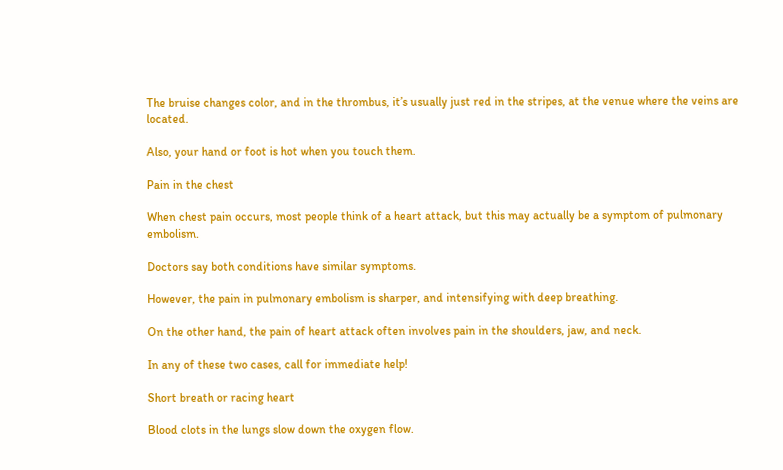The bruise changes color, and in the thrombus, it’s usually just red in the stripes, at the venue where the veins are located.

Also, your hand or foot is hot when you touch them.

Pain in the chest

When chest pain occurs, most people think of a heart attack, but this may actually be a symptom of pulmonary embolism.

Doctors say both conditions have similar symptoms.

However, the pain in pulmonary embolism is sharper, and intensifying with deep breathing.

On the other hand, the pain of heart attack often involves pain in the shoulders, jaw, and neck.

In any of these two cases, call for immediate help!

Short breath or racing heart

Blood clots in the lungs slow down the oxygen flow.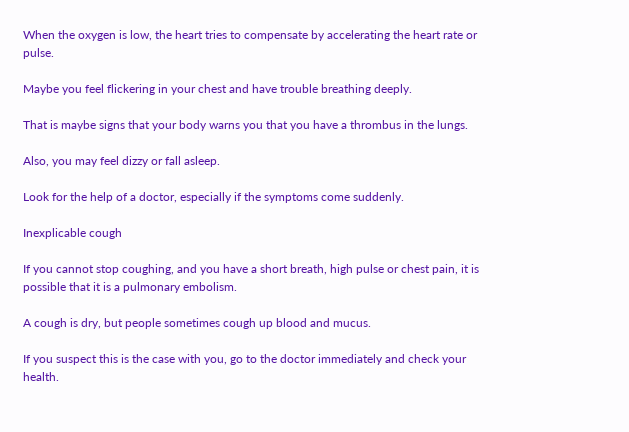When the oxygen is low, the heart tries to compensate by accelerating the heart rate or pulse.

Maybe you feel flickering in your chest and have trouble breathing deeply.

That is maybe signs that your body warns you that you have a thrombus in the lungs.

Also, you may feel dizzy or fall asleep.

Look for the help of a doctor, especially if the symptoms come suddenly.

Inexplicable cough

If you cannot stop coughing, and you have a short breath, high pulse or chest pain, it is possible that it is a pulmonary embolism.

A cough is dry, but people sometimes cough up blood and mucus.

If you suspect this is the case with you, go to the doctor immediately and check your health.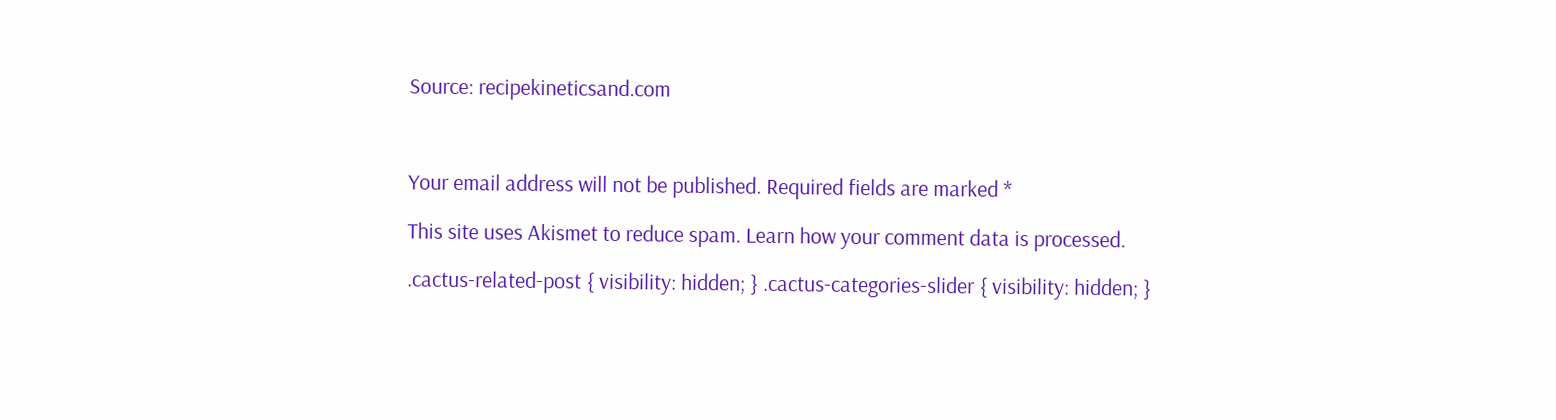Source: recipekineticsand.com



Your email address will not be published. Required fields are marked *

This site uses Akismet to reduce spam. Learn how your comment data is processed.

.cactus-related-post { visibility: hidden; } .cactus-categories-slider { visibility: hidden; }